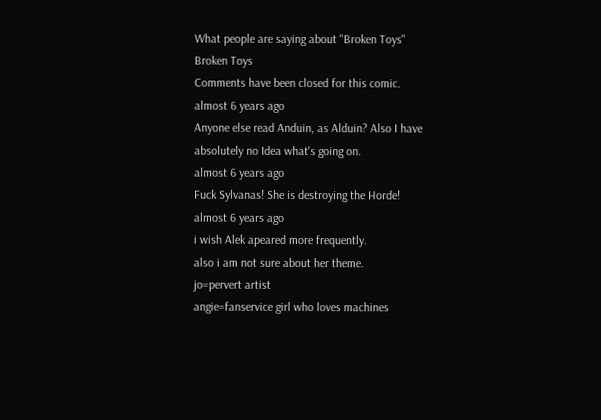What people are saying about "Broken Toys"
Broken Toys
Comments have been closed for this comic.
almost 6 years ago
Anyone else read Anduin, as Alduin? Also I have absolutely no Idea what's going on.
almost 6 years ago
Fuck Sylvanas! She is destroying the Horde!
almost 6 years ago
i wish Alek apeared more frequently.
also i am not sure about her theme.
jo=pervert artist
angie=fanservice girl who loves machines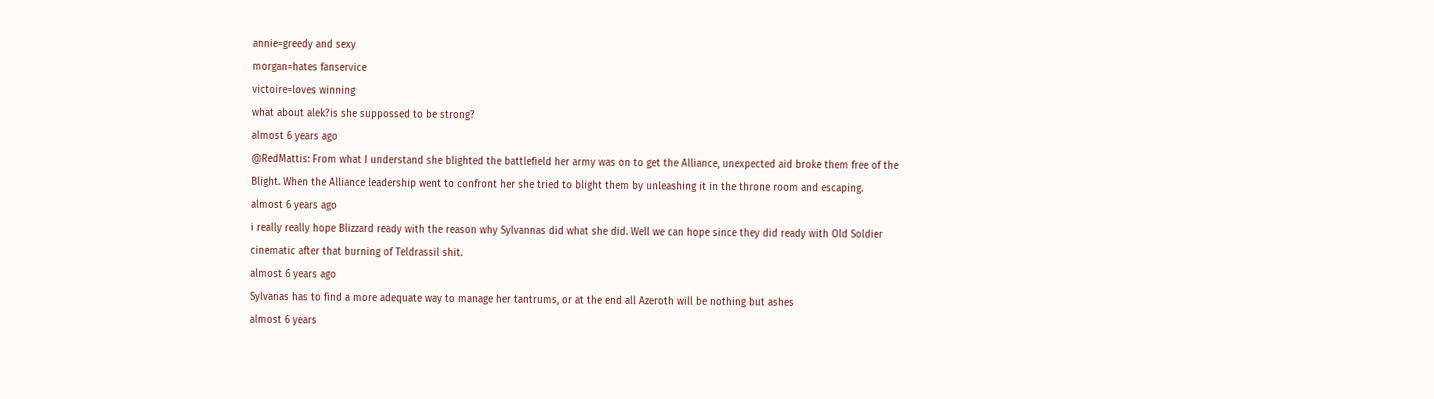annie=greedy and sexy
morgan=hates fanservice
victoire=loves winning
what about alek?is she suppossed to be strong?
almost 6 years ago
@RedMattis: From what I understand she blighted the battlefield her army was on to get the Alliance, unexpected aid broke them free of the Blight. When the Alliance leadership went to confront her she tried to blight them by unleashing it in the throne room and escaping.
almost 6 years ago
i really really hope Blizzard ready with the reason why Sylvannas did what she did. Well we can hope since they did ready with Old Soldier cinematic after that burning of Teldrassil shit.
almost 6 years ago
Sylvanas has to find a more adequate way to manage her tantrums, or at the end all Azeroth will be nothing but ashes
almost 6 years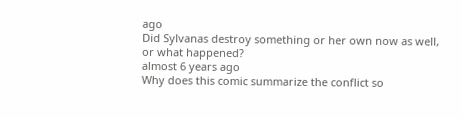ago
Did Sylvanas destroy something or her own now as well, or what happened?
almost 6 years ago
Why does this comic summarize the conflict so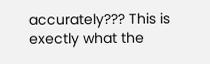accurately??? This is exectly what the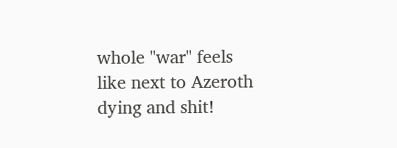whole "war" feels like next to Azeroth dying and shit!